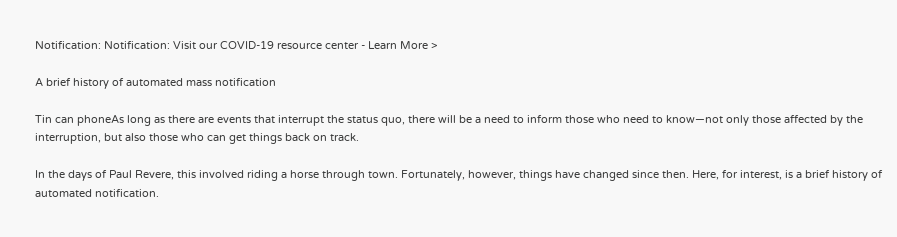Notification: Notification: Visit our COVID-19 resource center - Learn More >

A brief history of automated mass notification

Tin can phoneAs long as there are events that interrupt the status quo, there will be a need to inform those who need to know—not only those affected by the interruption, but also those who can get things back on track.

In the days of Paul Revere, this involved riding a horse through town. Fortunately, however, things have changed since then. Here, for interest, is a brief history of automated notification.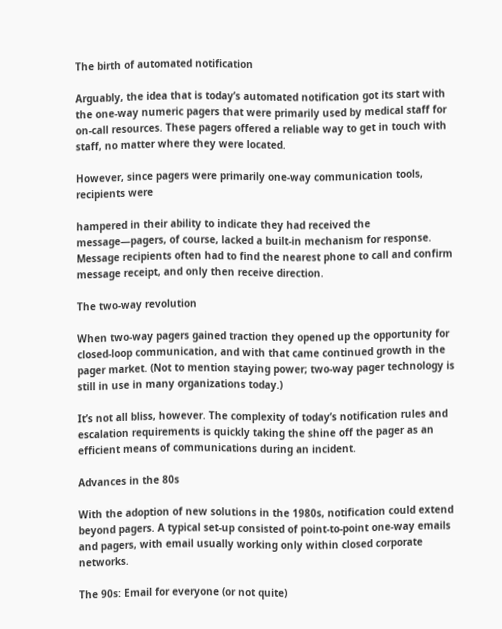The birth of automated notification

Arguably, the idea that is today’s automated notification got its start with the one-way numeric pagers that were primarily used by medical staff for on-call resources. These pagers offered a reliable way to get in touch with staff, no matter where they were located.

However, since pagers were primarily one-way communication tools, recipients were

hampered in their ability to indicate they had received the message—pagers, of course, lacked a built-in mechanism for response. Message recipients often had to find the nearest phone to call and confirm message receipt, and only then receive direction.

The two-way revolution

When two-way pagers gained traction they opened up the opportunity for closed-loop communication, and with that came continued growth in the pager market. (Not to mention staying power; two-way pager technology is still in use in many organizations today.)

It’s not all bliss, however. The complexity of today’s notification rules and escalation requirements is quickly taking the shine off the pager as an efficient means of communications during an incident.

Advances in the 80s

With the adoption of new solutions in the 1980s, notification could extend beyond pagers. A typical set-up consisted of point-to-point one-way emails and pagers, with email usually working only within closed corporate networks.

The 90s: Email for everyone (or not quite)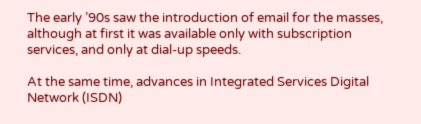The early ’90s saw the introduction of email for the masses, although at first it was available only with subscription services, and only at dial-up speeds.

At the same time, advances in Integrated Services Digital Network (ISDN)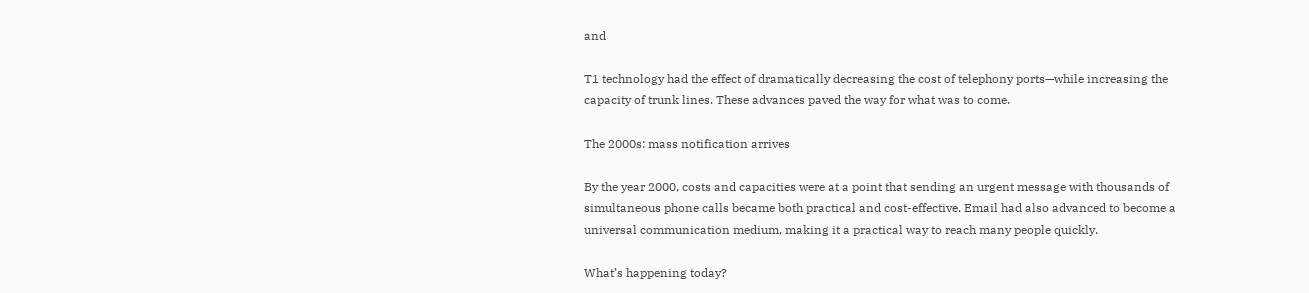and

T1 technology had the effect of dramatically decreasing the cost of telephony ports—while increasing the capacity of trunk lines. These advances paved the way for what was to come.

The 2000s: mass notification arrives

By the year 2000, costs and capacities were at a point that sending an urgent message with thousands of simultaneous phone calls became both practical and cost-effective. Email had also advanced to become a universal communication medium, making it a practical way to reach many people quickly.

What’s happening today?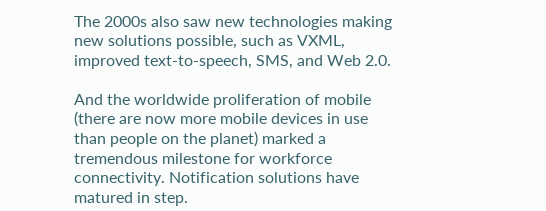The 2000s also saw new technologies making new solutions possible, such as VXML, improved text-to-speech, SMS, and Web 2.0.

And the worldwide proliferation of mobile (there are now more mobile devices in use than people on the planet) marked a tremendous milestone for workforce connectivity. Notification solutions have matured in step.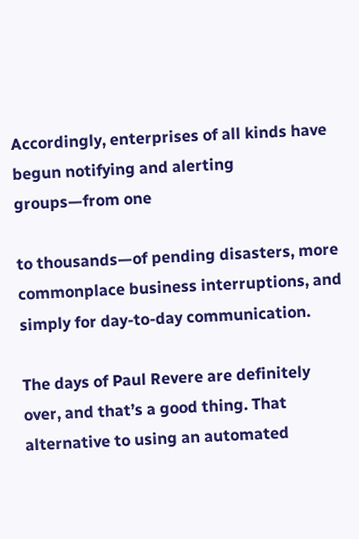Accordingly, enterprises of all kinds have begun notifying and alerting groups—from one

to thousands—of pending disasters, more commonplace business interruptions, and simply for day-to-day communication.

The days of Paul Revere are definitely over, and that’s a good thing. That alternative to using an automated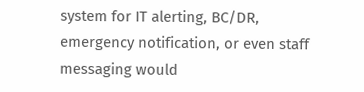system for IT alerting, BC/DR, emergency notification, or even staff messaging would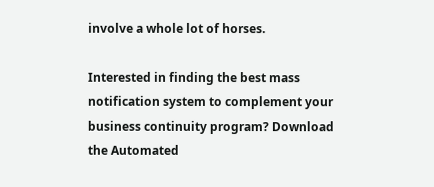involve a whole lot of horses.

Interested in finding the best mass notification system to complement your business continuity program? Download the Automated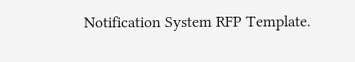Notification System RFP Template.